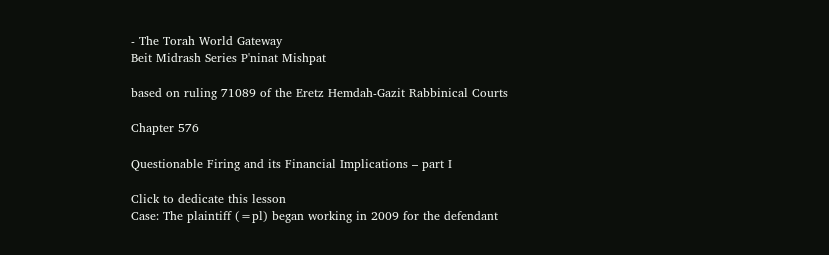- The Torah World Gateway
Beit Midrash Series P'ninat Mishpat

based on ruling 71089 of the Eretz Hemdah-Gazit Rabbinical Courts

Chapter 576

Questionable Firing and its Financial Implications – part I

Click to dedicate this lesson
Case: The plaintiff (=pl) began working in 2009 for the defendant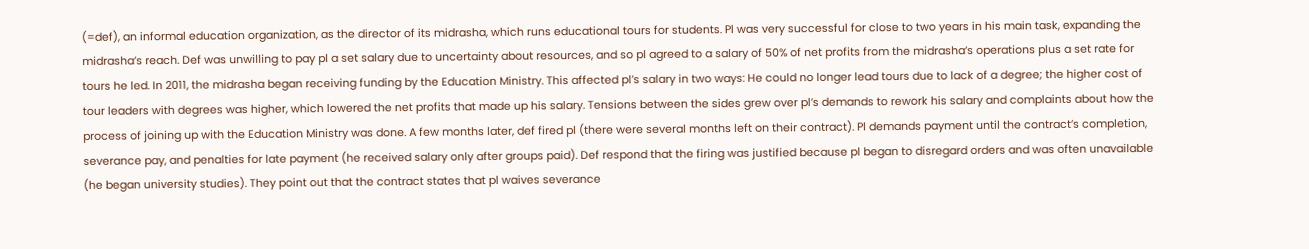(=def), an informal education organization, as the director of its midrasha, which runs educational tours for students. Pl was very successful for close to two years in his main task, expanding the midrasha’s reach. Def was unwilling to pay pl a set salary due to uncertainty about resources, and so pl agreed to a salary of 50% of net profits from the midrasha’s operations plus a set rate for tours he led. In 2011, the midrasha began receiving funding by the Education Ministry. This affected pl’s salary in two ways: He could no longer lead tours due to lack of a degree; the higher cost of tour leaders with degrees was higher, which lowered the net profits that made up his salary. Tensions between the sides grew over pl’s demands to rework his salary and complaints about how the process of joining up with the Education Ministry was done. A few months later, def fired pl (there were several months left on their contract). Pl demands payment until the contract’s completion, severance pay, and penalties for late payment (he received salary only after groups paid). Def respond that the firing was justified because pl began to disregard orders and was often unavailable (he began university studies). They point out that the contract states that pl waives severance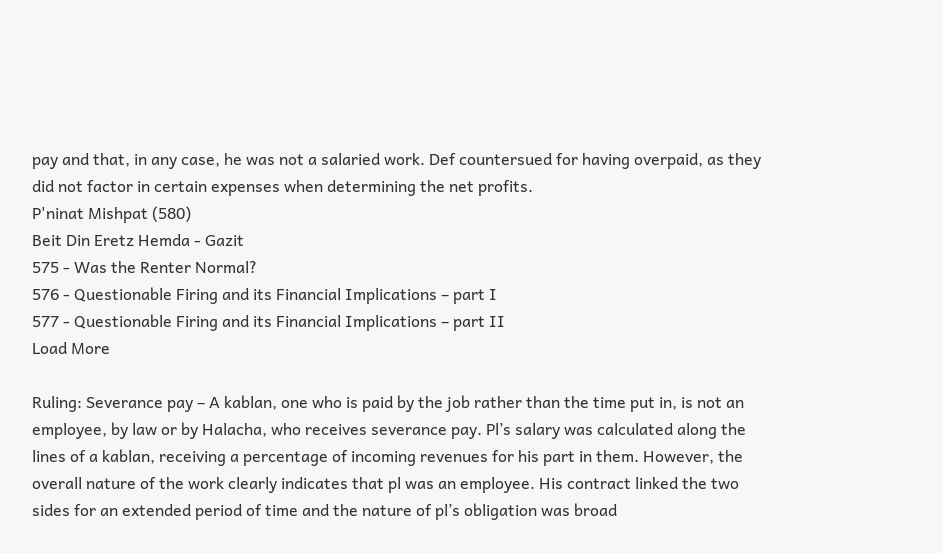pay and that, in any case, he was not a salaried work. Def countersued for having overpaid, as they did not factor in certain expenses when determining the net profits.
P'ninat Mishpat (580)
Beit Din Eretz Hemda - Gazit
575 - Was the Renter Normal?
576 - Questionable Firing and its Financial Implications – part I
577 - Questionable Firing and its Financial Implications – part II
Load More

Ruling: Severance pay – A kablan, one who is paid by the job rather than the time put in, is not an employee, by law or by Halacha, who receives severance pay. Pl’s salary was calculated along the lines of a kablan, receiving a percentage of incoming revenues for his part in them. However, the overall nature of the work clearly indicates that pl was an employee. His contract linked the two sides for an extended period of time and the nature of pl’s obligation was broad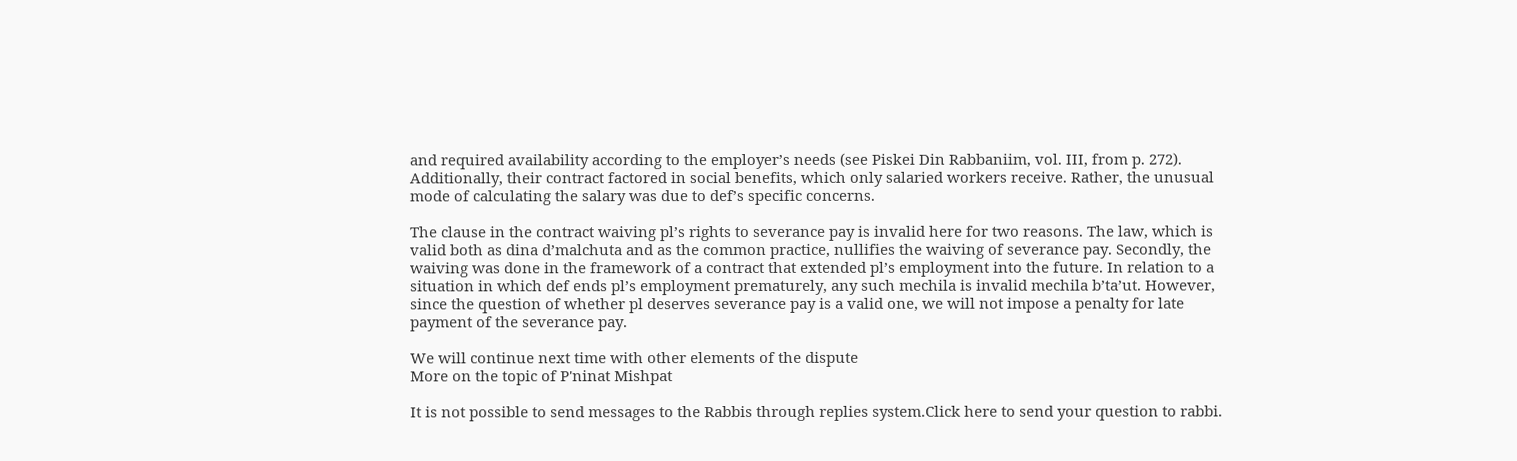and required availability according to the employer’s needs (see Piskei Din Rabbaniim, vol. III, from p. 272). Additionally, their contract factored in social benefits, which only salaried workers receive. Rather, the unusual mode of calculating the salary was due to def’s specific concerns.

The clause in the contract waiving pl’s rights to severance pay is invalid here for two reasons. The law, which is valid both as dina d’malchuta and as the common practice, nullifies the waiving of severance pay. Secondly, the waiving was done in the framework of a contract that extended pl’s employment into the future. In relation to a situation in which def ends pl’s employment prematurely, any such mechila is invalid mechila b’ta’ut. However, since the question of whether pl deserves severance pay is a valid one, we will not impose a penalty for late payment of the severance pay.

We will continue next time with other elements of the dispute
More on the topic of P'ninat Mishpat

It is not possible to send messages to the Rabbis through replies system.Click here to send your question to rabbi.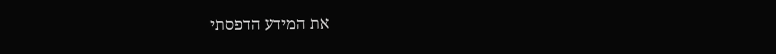את המידע הדפסתי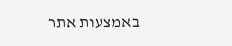באמצעות אתר